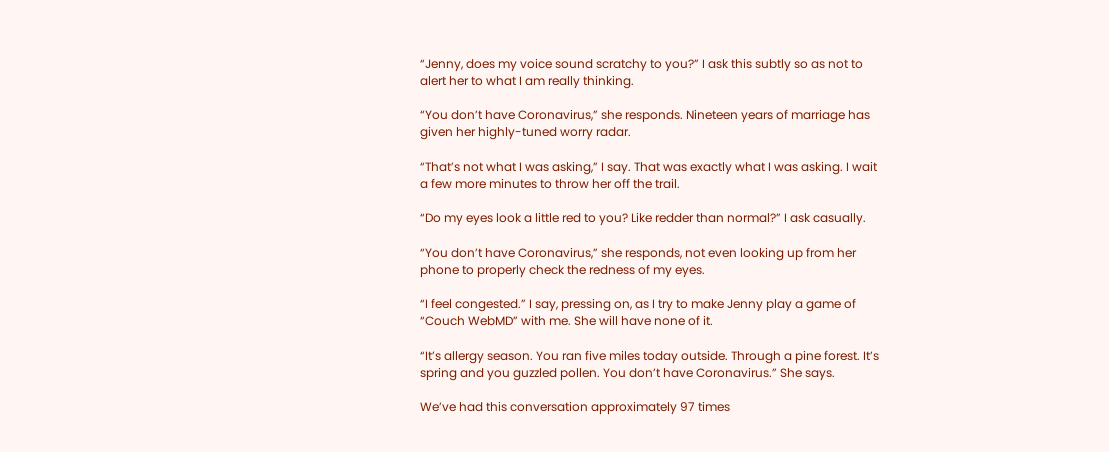“Jenny, does my voice sound scratchy to you?” I ask this subtly so as not to alert her to what I am really thinking.

“You don’t have Coronavirus,” she responds. Nineteen years of marriage has given her highly-tuned worry radar.

“That’s not what I was asking,” I say. That was exactly what I was asking. I wait a few more minutes to throw her off the trail.

“Do my eyes look a little red to you? Like redder than normal?” I ask casually.

“You don’t have Coronavirus,” she responds, not even looking up from her phone to properly check the redness of my eyes.

“I feel congested.” I say, pressing on, as I try to make Jenny play a game of “Couch WebMD” with me. She will have none of it.

“It’s allergy season. You ran five miles today outside. Through a pine forest. It’s spring and you guzzled pollen. You don’t have Coronavirus.” She says.

We’ve had this conversation approximately 97 times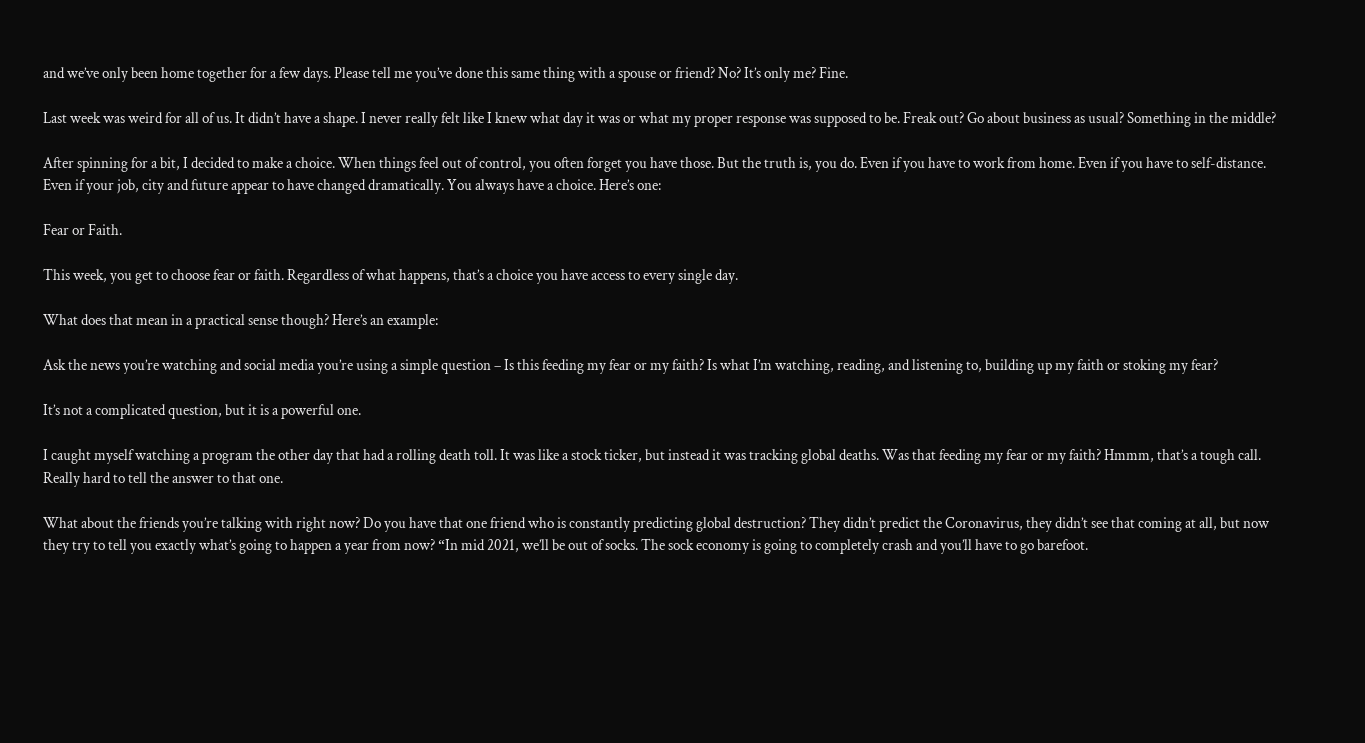and we’ve only been home together for a few days. Please tell me you’ve done this same thing with a spouse or friend? No? It’s only me? Fine.

Last week was weird for all of us. It didn’t have a shape. I never really felt like I knew what day it was or what my proper response was supposed to be. Freak out? Go about business as usual? Something in the middle?

After spinning for a bit, I decided to make a choice. When things feel out of control, you often forget you have those. But the truth is, you do. Even if you have to work from home. Even if you have to self-distance. Even if your job, city and future appear to have changed dramatically. You always have a choice. Here’s one:

Fear or Faith.

This week, you get to choose fear or faith. Regardless of what happens, that’s a choice you have access to every single day.

What does that mean in a practical sense though? Here’s an example:

Ask the news you’re watching and social media you’re using a simple question – Is this feeding my fear or my faith? Is what I’m watching, reading, and listening to, building up my faith or stoking my fear?

It’s not a complicated question, but it is a powerful one.

I caught myself watching a program the other day that had a rolling death toll. It was like a stock ticker, but instead it was tracking global deaths. Was that feeding my fear or my faith? Hmmm, that’s a tough call. Really hard to tell the answer to that one.

What about the friends you’re talking with right now? Do you have that one friend who is constantly predicting global destruction? They didn’t predict the Coronavirus, they didn’t see that coming at all, but now they try to tell you exactly what’s going to happen a year from now? “In mid 2021, we’ll be out of socks. The sock economy is going to completely crash and you’ll have to go barefoot.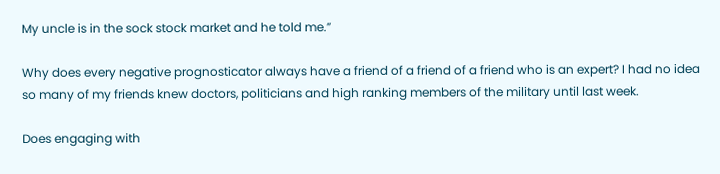My uncle is in the sock stock market and he told me.”

Why does every negative prognosticator always have a friend of a friend of a friend who is an expert? I had no idea so many of my friends knew doctors, politicians and high ranking members of the military until last week.

Does engaging with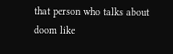that person who talks about doom like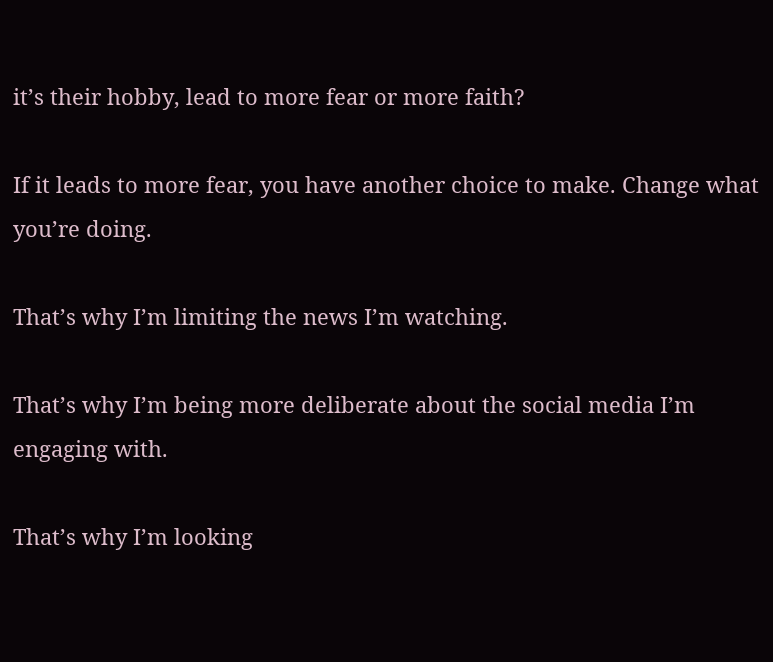it’s their hobby, lead to more fear or more faith?

If it leads to more fear, you have another choice to make. Change what you’re doing.

That’s why I’m limiting the news I’m watching.

That’s why I’m being more deliberate about the social media I’m engaging with.

That’s why I’m looking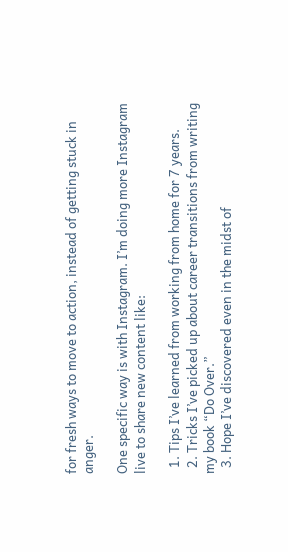for fresh ways to move to action, instead of getting stuck in anger.

One specific way is with Instagram. I’m doing more Instagram live to share new content like:

  1. Tips I’ve learned from working from home for 7 years.
  2. Tricks I’ve picked up about career transitions from writing my book “Do Over.”
  3. Hope I’ve discovered even in the midst of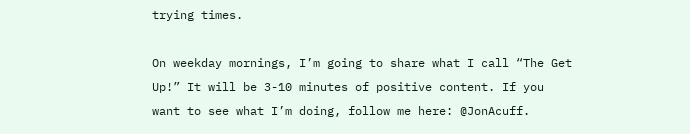trying times.

On weekday mornings, I’m going to share what I call “The Get Up!” It will be 3-10 minutes of positive content. If you want to see what I’m doing, follow me here: @JonAcuff.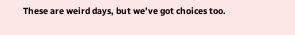These are weird days, but we’ve got choices too.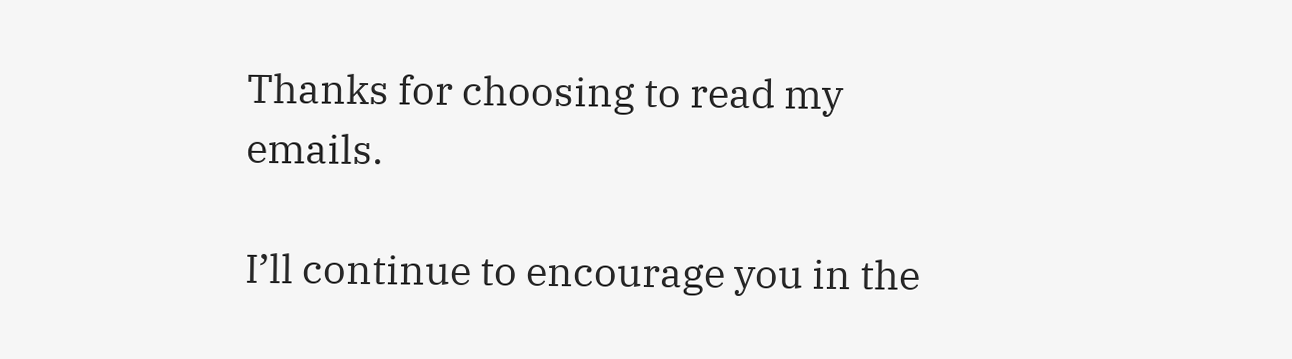Thanks for choosing to read my emails.

I’ll continue to encourage you in the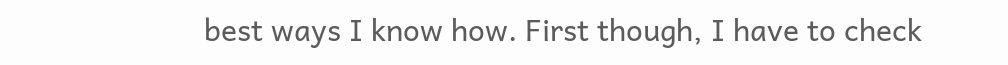best ways I know how. First though, I have to check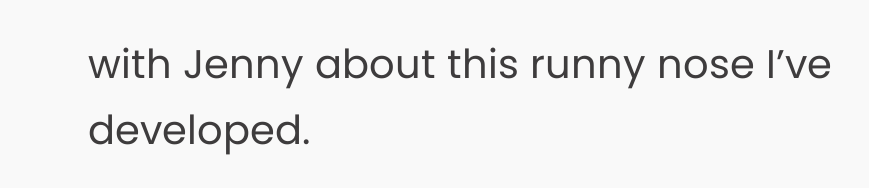with Jenny about this runny nose I’ve developed.